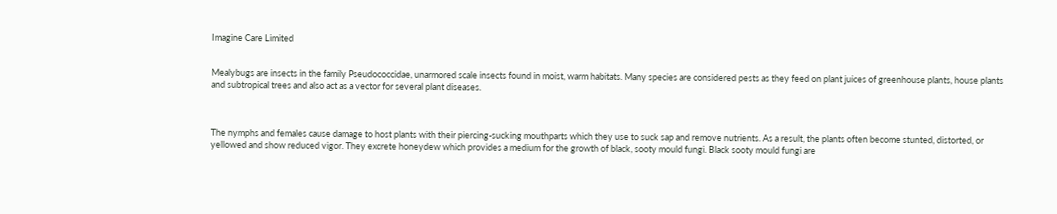Imagine Care Limited


Mealybugs are insects in the family Pseudococcidae, unarmored scale insects found in moist, warm habitats. Many species are considered pests as they feed on plant juices of greenhouse plants, house plants and subtropical trees and also act as a vector for several plant diseases.



The nymphs and females cause damage to host plants with their piercing-sucking mouthparts which they use to suck sap and remove nutrients. As a result, the plants often become stunted, distorted, or yellowed and show reduced vigor. They excrete honeydew which provides a medium for the growth of black, sooty mould fungi. Black sooty mould fungi are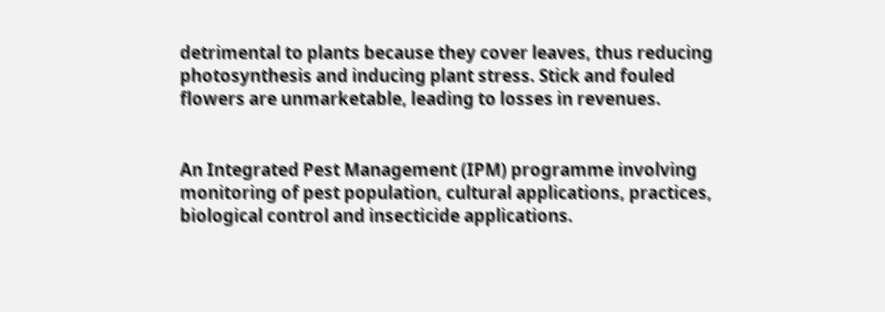detrimental to plants because they cover leaves, thus reducing photosynthesis and inducing plant stress. Stick and fouled flowers are unmarketable, leading to losses in revenues.


An Integrated Pest Management (IPM) programme involving monitoring of pest population, cultural applications, practices, biological control and insecticide applications.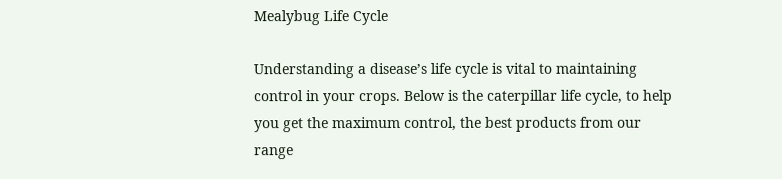Mealybug Life Cycle

Understanding a disease’s life cycle is vital to maintaining control in your crops. Below is the caterpillar life cycle, to help you get the maximum control, the best products from our range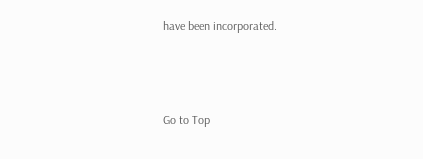have been incorporated.



Go to Top